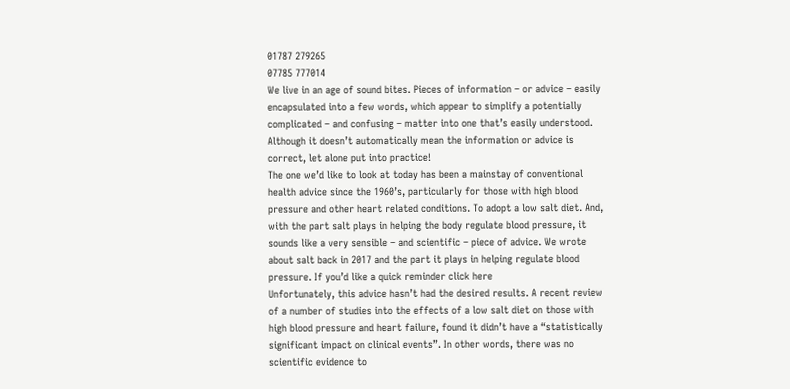01787 279265
07785 777014
We live in an age of sound bites. Pieces of information – or advice – easily encapsulated into a few words, which appear to simplify a potentially complicated – and confusing – matter into one that’s easily understood. Although it doesn’t automatically mean the information or advice is correct, let alone put into practice!
The one we’d like to look at today has been a mainstay of conventional health advice since the 1960’s, particularly for those with high blood pressure and other heart related conditions. To adopt a low salt diet. And, with the part salt plays in helping the body regulate blood pressure, it sounds like a very sensible – and scientific – piece of advice. We wrote about salt back in 2017 and the part it plays in helping regulate blood pressure. If you’d like a quick reminder click here
Unfortunately, this advice hasn’t had the desired results. A recent review of a number of studies into the effects of a low salt diet on those with high blood pressure and heart failure, found it didn’t have a “statistically significant impact on clinical events”. In other words, there was no scientific evidence to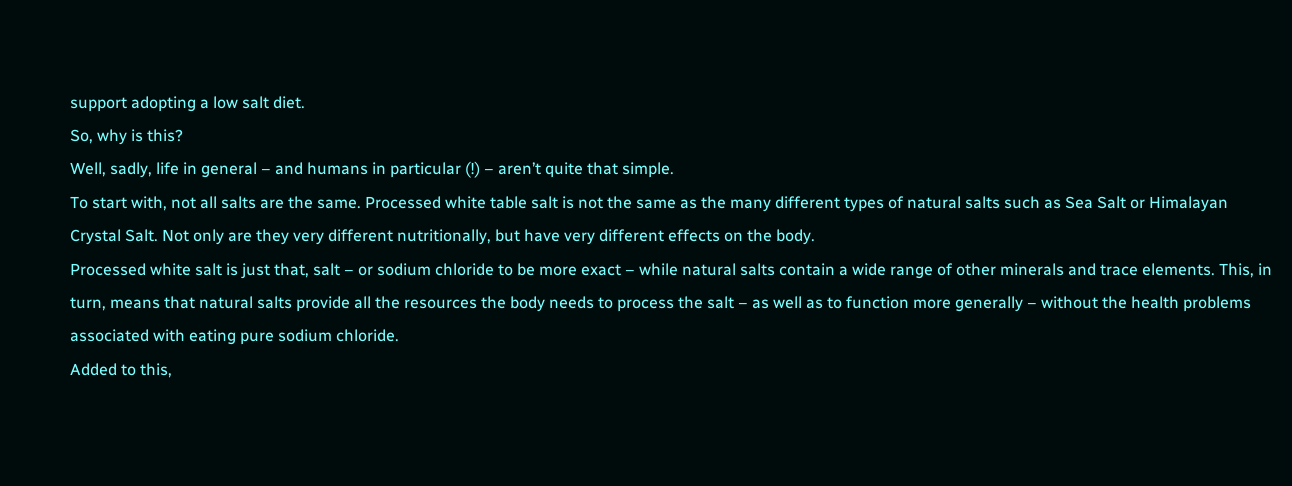support adopting a low salt diet.
So, why is this?
Well, sadly, life in general – and humans in particular (!) – aren’t quite that simple.
To start with, not all salts are the same. Processed white table salt is not the same as the many different types of natural salts such as Sea Salt or Himalayan Crystal Salt. Not only are they very different nutritionally, but have very different effects on the body.
Processed white salt is just that, salt – or sodium chloride to be more exact – while natural salts contain a wide range of other minerals and trace elements. This, in turn, means that natural salts provide all the resources the body needs to process the salt – as well as to function more generally – without the health problems associated with eating pure sodium chloride.
Added to this,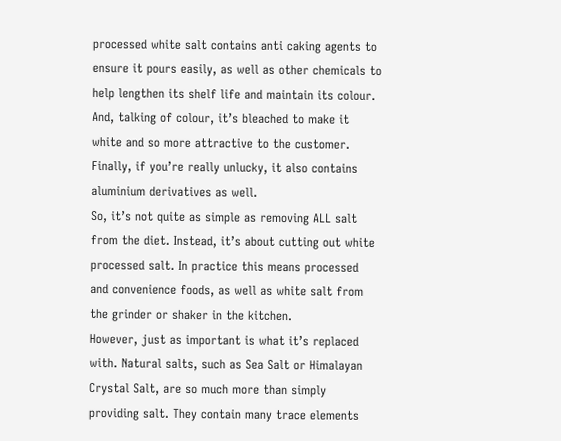processed white salt contains anti caking agents to ensure it pours easily, as well as other chemicals to help lengthen its shelf life and maintain its colour. And, talking of colour, it’s bleached to make it white and so more attractive to the customer. Finally, if you’re really unlucky, it also contains aluminium derivatives as well.
So, it’s not quite as simple as removing ALL salt from the diet. Instead, it’s about cutting out white processed salt. In practice this means processed and convenience foods, as well as white salt from the grinder or shaker in the kitchen.
However, just as important is what it’s replaced with. Natural salts, such as Sea Salt or Himalayan Crystal Salt, are so much more than simply providing salt. They contain many trace elements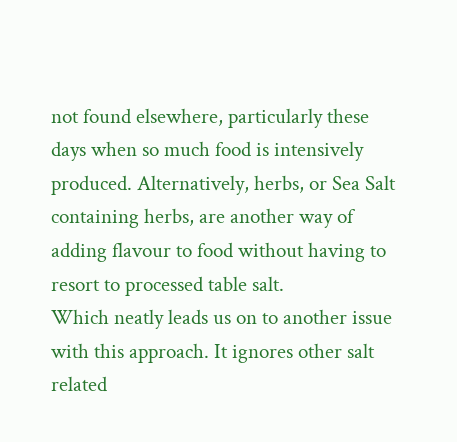not found elsewhere, particularly these days when so much food is intensively produced. Alternatively, herbs, or Sea Salt containing herbs, are another way of adding flavour to food without having to resort to processed table salt.
Which neatly leads us on to another issue with this approach. It ignores other salt related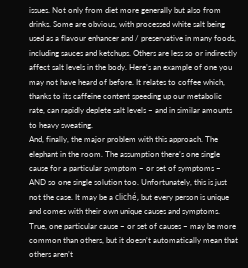issues. Not only from diet more generally but also from drinks. Some are obvious, with processed white salt being used as a flavour enhancer and / preservative in many foods, including sauces and ketchups. Others are less so or indirectly affect salt levels in the body. Here’s an example of one you may not have heard of before. It relates to coffee which, thanks to its caffeine content speeding up our metabolic rate, can rapidly deplete salt levels – and in similar amounts to heavy sweating.
And, finally, the major problem with this approach. The elephant in the room. The assumption there’s one single cause for a particular symptom – or set of symptoms – AND so one single solution too. Unfortunately, this is just not the case. It may be a cliché, but every person is unique and comes with their own unique causes and symptoms. True, one particular cause – or set of causes – may be more common than others, but it doesn’t automatically mean that others aren’t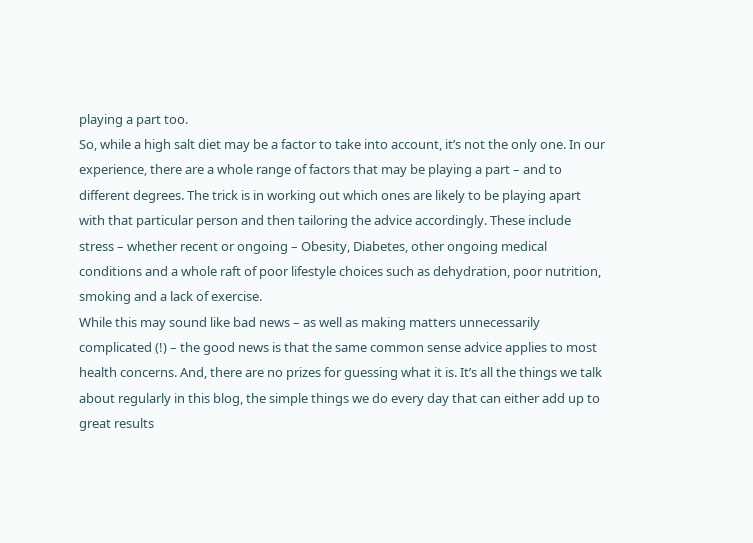playing a part too.
So, while a high salt diet may be a factor to take into account, it’s not the only one. In our experience, there are a whole range of factors that may be playing a part – and to different degrees. The trick is in working out which ones are likely to be playing apart with that particular person and then tailoring the advice accordingly. These include stress – whether recent or ongoing – Obesity, Diabetes, other ongoing medical conditions and a whole raft of poor lifestyle choices such as dehydration, poor nutrition, smoking and a lack of exercise.
While this may sound like bad news – as well as making matters unnecessarily complicated (!) – the good news is that the same common sense advice applies to most health concerns. And, there are no prizes for guessing what it is. It’s all the things we talk about regularly in this blog, the simple things we do every day that can either add up to great results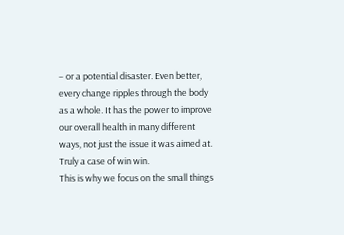– or a potential disaster. Even better, every change ripples through the body as a whole. It has the power to improve our overall health in many different ways, not just the issue it was aimed at. Truly a case of win win.
This is why we focus on the small things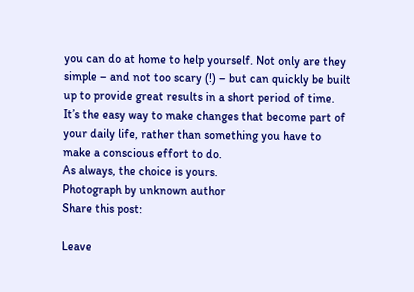you can do at home to help yourself. Not only are they simple – and not too scary (!) – but can quickly be built up to provide great results in a short period of time. It’s the easy way to make changes that become part of your daily life, rather than something you have to make a conscious effort to do.
As always, the choice is yours.
Photograph by unknown author
Share this post:

Leave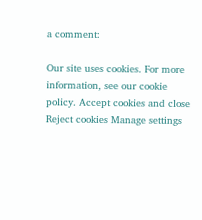a comment:

Our site uses cookies. For more information, see our cookie policy. Accept cookies and close
Reject cookies Manage settings